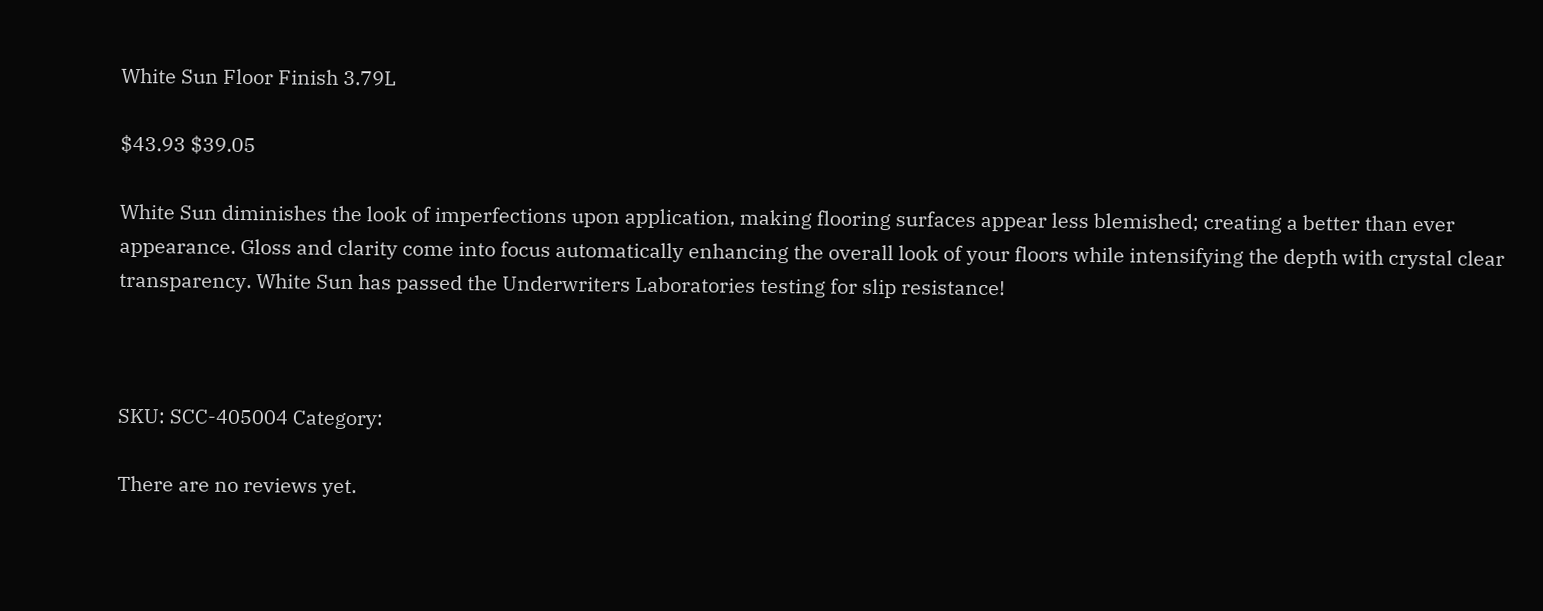White Sun Floor Finish 3.79L

$43.93 $39.05

White Sun diminishes the look of imperfections upon application, making flooring surfaces appear less blemished; creating a better than ever appearance. Gloss and clarity come into focus automatically enhancing the overall look of your floors while intensifying the depth with crystal clear transparency. White Sun has passed the Underwriters Laboratories testing for slip resistance!



SKU: SCC-405004 Category:

There are no reviews yet.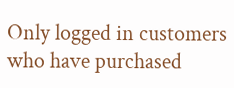Only logged in customers who have purchased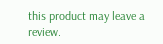this product may leave a review.